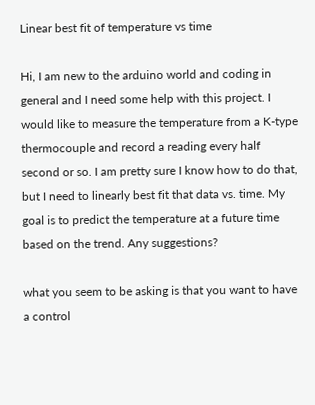Linear best fit of temperature vs time

Hi, I am new to the arduino world and coding in general and I need some help with this project. I would like to measure the temperature from a K-type thermocouple and record a reading every half second or so. I am pretty sure I know how to do that, but I need to linearly best fit that data vs. time. My goal is to predict the temperature at a future time based on the trend. Any suggestions?

what you seem to be asking is that you want to have a control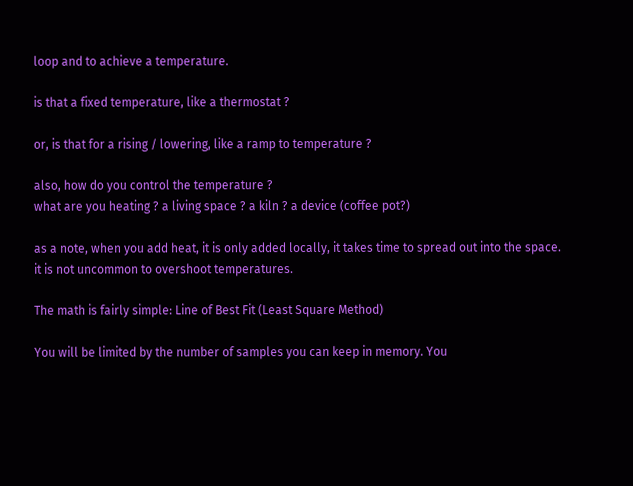loop and to achieve a temperature.

is that a fixed temperature, like a thermostat ?

or, is that for a rising / lowering, like a ramp to temperature ?

also, how do you control the temperature ?
what are you heating ? a living space ? a kiln ? a device (coffee pot?)

as a note, when you add heat, it is only added locally, it takes time to spread out into the space. it is not uncommon to overshoot temperatures.

The math is fairly simple: Line of Best Fit (Least Square Method)

You will be limited by the number of samples you can keep in memory. You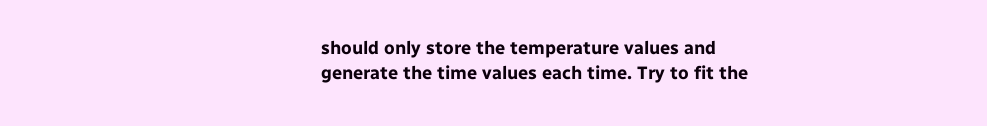should only store the temperature values and generate the time values each time. Try to fit the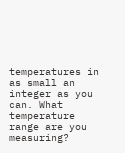temperatures in as small an integer as you can. What temperature range are you measuring?